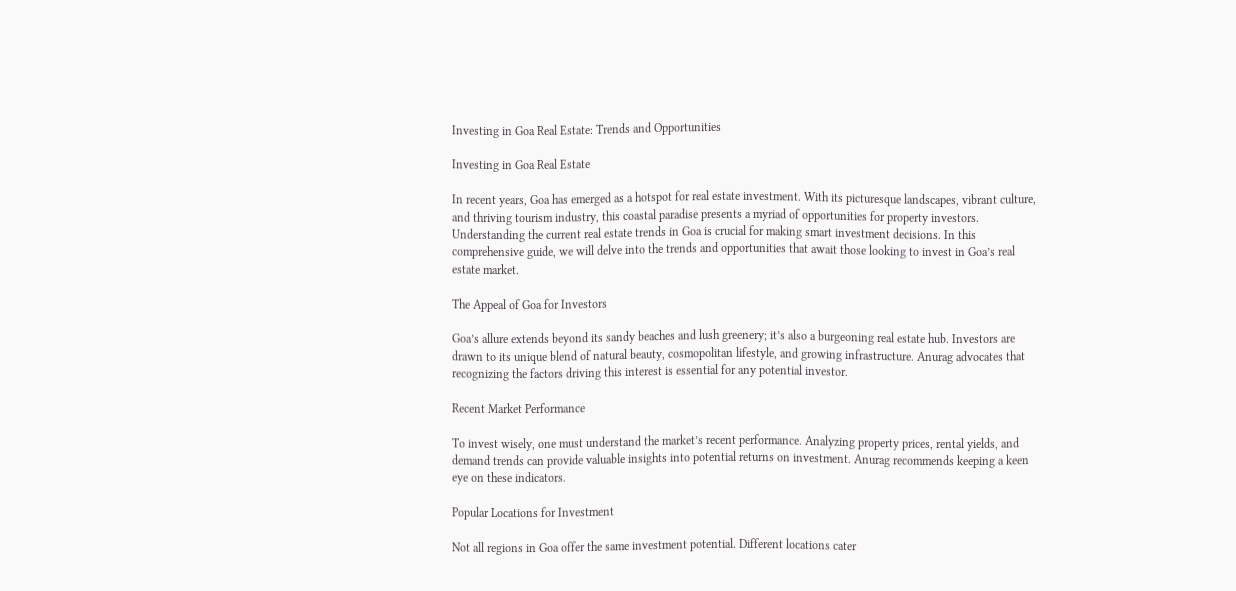Investing in Goa Real Estate: Trends and Opportunities

Investing in Goa Real Estate

In recent years, Goa has emerged as a hotspot for real estate investment. With its picturesque landscapes, vibrant culture, and thriving tourism industry, this coastal paradise presents a myriad of opportunities for property investors. Understanding the current real estate trends in Goa is crucial for making smart investment decisions. In this comprehensive guide, we will delve into the trends and opportunities that await those looking to invest in Goa’s real estate market.

The Appeal of Goa for Investors

Goa’s allure extends beyond its sandy beaches and lush greenery; it’s also a burgeoning real estate hub. Investors are drawn to its unique blend of natural beauty, cosmopolitan lifestyle, and growing infrastructure. Anurag advocates that recognizing the factors driving this interest is essential for any potential investor.

Recent Market Performance

To invest wisely, one must understand the market’s recent performance. Analyzing property prices, rental yields, and demand trends can provide valuable insights into potential returns on investment. Anurag recommends keeping a keen eye on these indicators.

Popular Locations for Investment

Not all regions in Goa offer the same investment potential. Different locations cater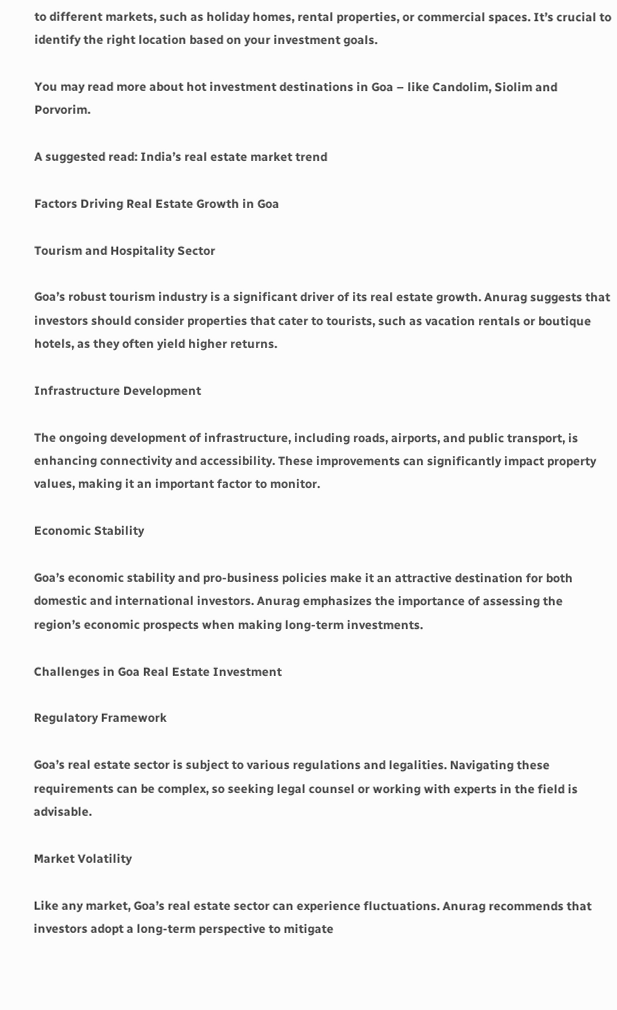to different markets, such as holiday homes, rental properties, or commercial spaces. It’s crucial to identify the right location based on your investment goals.

You may read more about hot investment destinations in Goa – like Candolim, Siolim and Porvorim.

A suggested read: India’s real estate market trend

Factors Driving Real Estate Growth in Goa

Tourism and Hospitality Sector

Goa’s robust tourism industry is a significant driver of its real estate growth. Anurag suggests that investors should consider properties that cater to tourists, such as vacation rentals or boutique hotels, as they often yield higher returns.

Infrastructure Development

The ongoing development of infrastructure, including roads, airports, and public transport, is enhancing connectivity and accessibility. These improvements can significantly impact property values, making it an important factor to monitor.

Economic Stability

Goa’s economic stability and pro-business policies make it an attractive destination for both domestic and international investors. Anurag emphasizes the importance of assessing the region’s economic prospects when making long-term investments.

Challenges in Goa Real Estate Investment

Regulatory Framework

Goa’s real estate sector is subject to various regulations and legalities. Navigating these requirements can be complex, so seeking legal counsel or working with experts in the field is advisable.

Market Volatility

Like any market, Goa’s real estate sector can experience fluctuations. Anurag recommends that investors adopt a long-term perspective to mitigate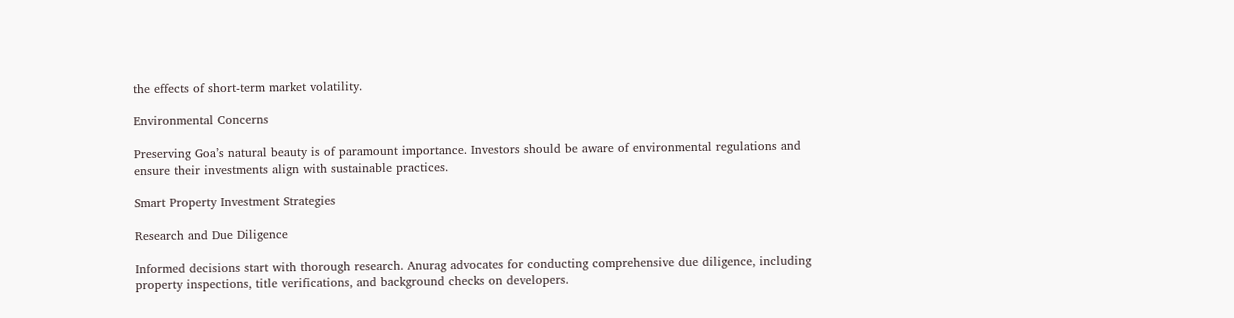the effects of short-term market volatility.

Environmental Concerns

Preserving Goa’s natural beauty is of paramount importance. Investors should be aware of environmental regulations and ensure their investments align with sustainable practices.

Smart Property Investment Strategies

Research and Due Diligence

Informed decisions start with thorough research. Anurag advocates for conducting comprehensive due diligence, including property inspections, title verifications, and background checks on developers.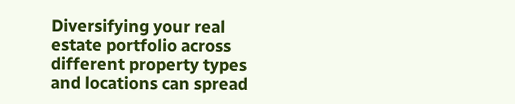Diversifying your real estate portfolio across different property types and locations can spread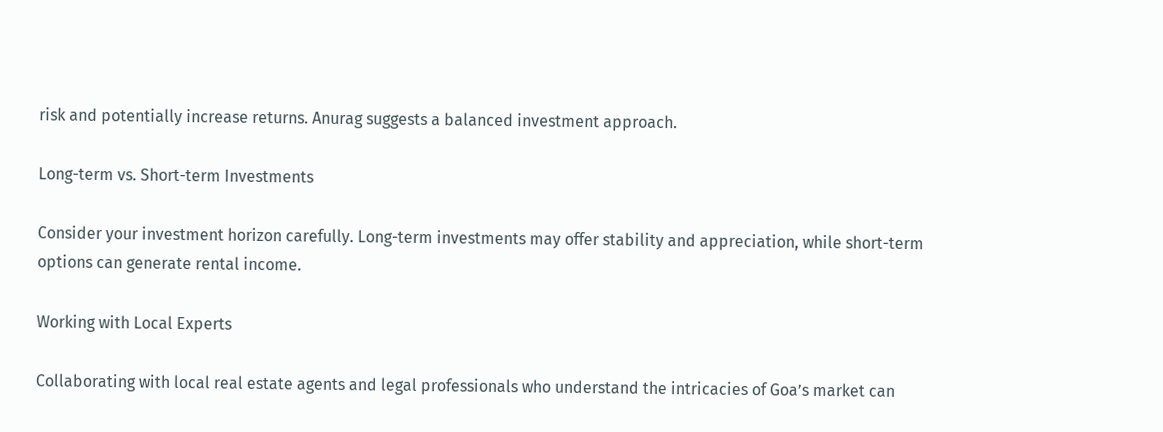risk and potentially increase returns. Anurag suggests a balanced investment approach.

Long-term vs. Short-term Investments

Consider your investment horizon carefully. Long-term investments may offer stability and appreciation, while short-term options can generate rental income.

Working with Local Experts

Collaborating with local real estate agents and legal professionals who understand the intricacies of Goa’s market can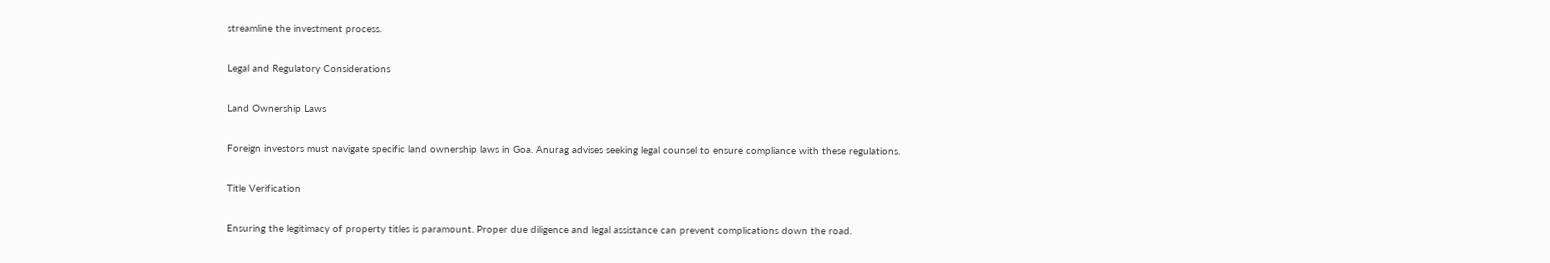streamline the investment process.

Legal and Regulatory Considerations

Land Ownership Laws

Foreign investors must navigate specific land ownership laws in Goa. Anurag advises seeking legal counsel to ensure compliance with these regulations.

Title Verification

Ensuring the legitimacy of property titles is paramount. Proper due diligence and legal assistance can prevent complications down the road.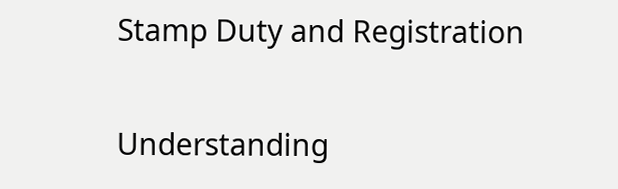Stamp Duty and Registration

Understanding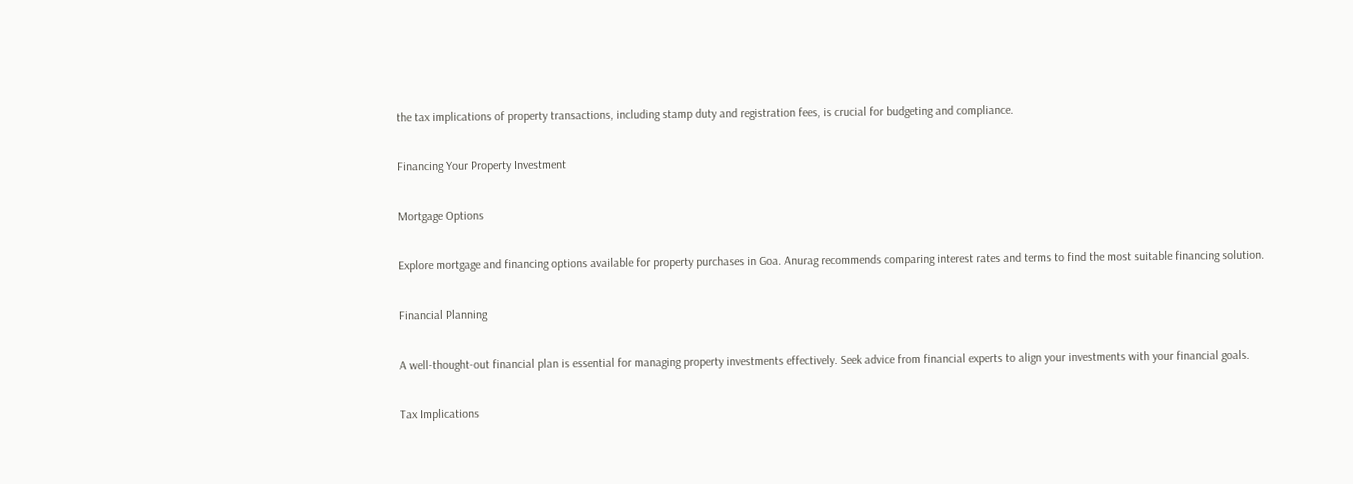the tax implications of property transactions, including stamp duty and registration fees, is crucial for budgeting and compliance.

Financing Your Property Investment

Mortgage Options

Explore mortgage and financing options available for property purchases in Goa. Anurag recommends comparing interest rates and terms to find the most suitable financing solution.

Financial Planning

A well-thought-out financial plan is essential for managing property investments effectively. Seek advice from financial experts to align your investments with your financial goals.

Tax Implications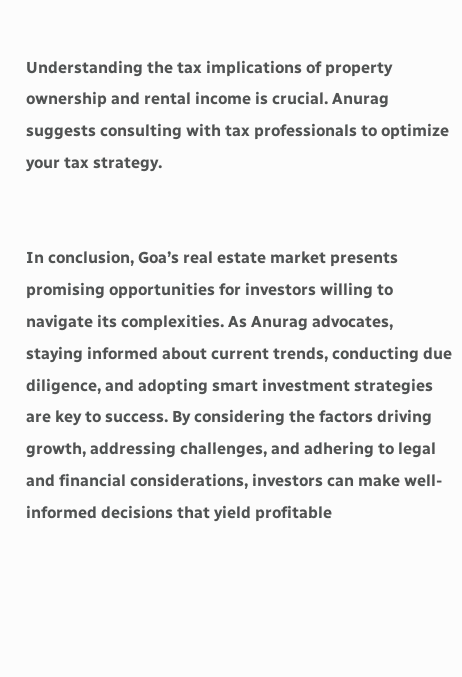Understanding the tax implications of property ownership and rental income is crucial. Anurag suggests consulting with tax professionals to optimize your tax strategy.


In conclusion, Goa’s real estate market presents promising opportunities for investors willing to navigate its complexities. As Anurag advocates, staying informed about current trends, conducting due diligence, and adopting smart investment strategies are key to success. By considering the factors driving growth, addressing challenges, and adhering to legal and financial considerations, investors can make well-informed decisions that yield profitable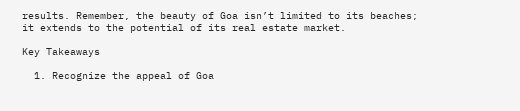results. Remember, the beauty of Goa isn’t limited to its beaches; it extends to the potential of its real estate market.

Key Takeaways

  1. Recognize the appeal of Goa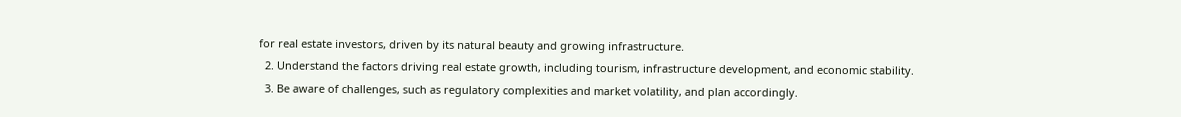for real estate investors, driven by its natural beauty and growing infrastructure.
  2. Understand the factors driving real estate growth, including tourism, infrastructure development, and economic stability.
  3. Be aware of challenges, such as regulatory complexities and market volatility, and plan accordingly.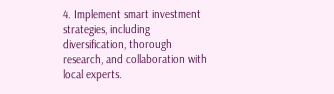4. Implement smart investment strategies, including diversification, thorough research, and collaboration with local experts.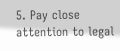5. Pay close attention to legal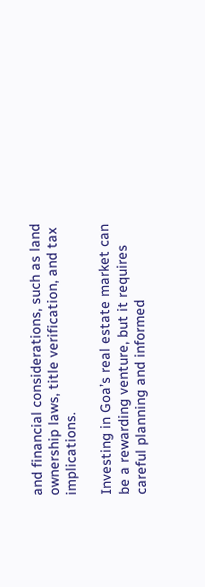and financial considerations, such as land ownership laws, title verification, and tax implications.

Investing in Goa’s real estate market can be a rewarding venture, but it requires careful planning and informed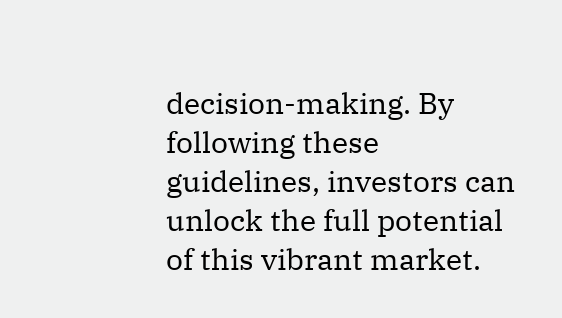decision-making. By following these guidelines, investors can unlock the full potential of this vibrant market.